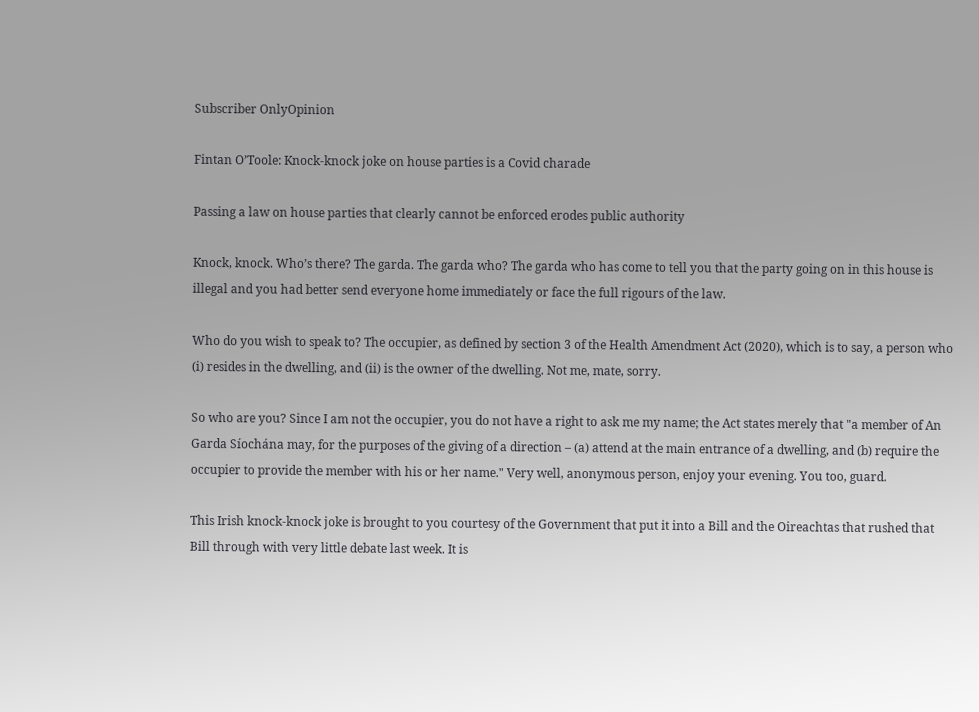Subscriber OnlyOpinion

Fintan O’Toole: Knock-knock joke on house parties is a Covid charade

Passing a law on house parties that clearly cannot be enforced erodes public authority

Knock, knock. Who’s there? The garda. The garda who? The garda who has come to tell you that the party going on in this house is illegal and you had better send everyone home immediately or face the full rigours of the law.

Who do you wish to speak to? The occupier, as defined by section 3 of the Health Amendment Act (2020), which is to say, a person who (i) resides in the dwelling, and (ii) is the owner of the dwelling. Not me, mate, sorry.

So who are you? Since I am not the occupier, you do not have a right to ask me my name; the Act states merely that "a member of An Garda Síochána may, for the purposes of the giving of a direction – (a) attend at the main entrance of a dwelling, and (b) require the occupier to provide the member with his or her name." Very well, anonymous person, enjoy your evening. You too, guard.

This Irish knock-knock joke is brought to you courtesy of the Government that put it into a Bill and the Oireachtas that rushed that Bill through with very little debate last week. It is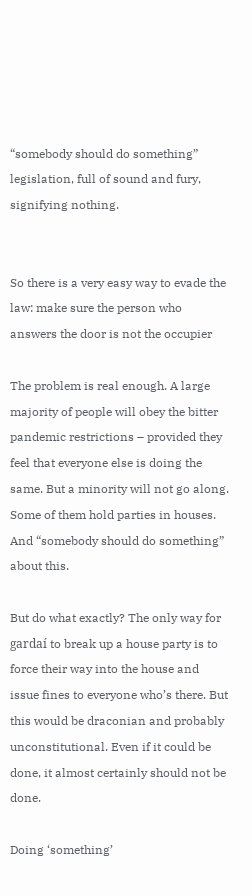“somebody should do something” legislation, full of sound and fury, signifying nothing.


So there is a very easy way to evade the law: make sure the person who answers the door is not the occupier

The problem is real enough. A large majority of people will obey the bitter pandemic restrictions – provided they feel that everyone else is doing the same. But a minority will not go along. Some of them hold parties in houses. And “somebody should do something” about this.

But do what exactly? The only way for gardaí to break up a house party is to force their way into the house and issue fines to everyone who’s there. But this would be draconian and probably unconstitutional. Even if it could be done, it almost certainly should not be done.

Doing ‘something’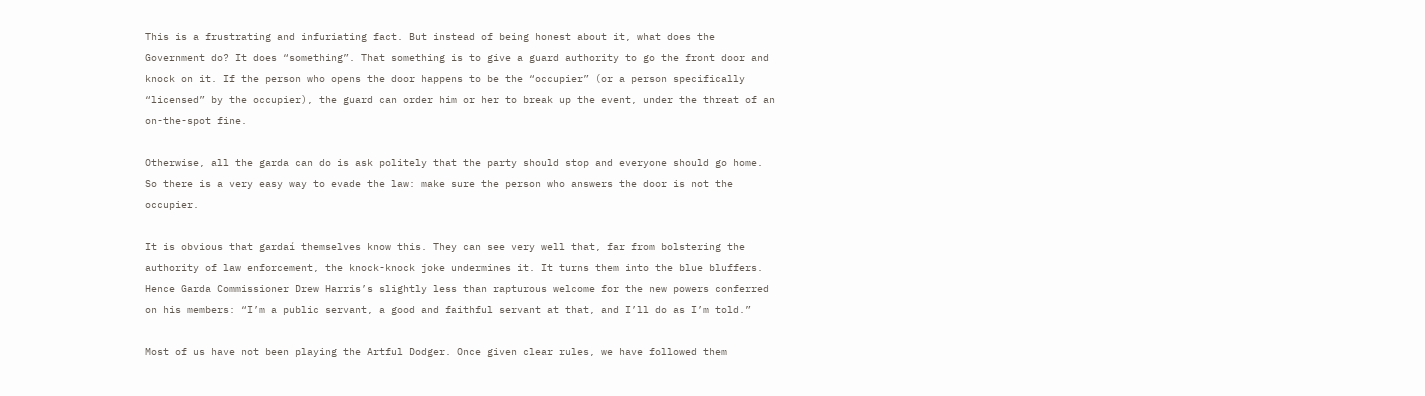This is a frustrating and infuriating fact. But instead of being honest about it, what does the Government do? It does “something”. That something is to give a guard authority to go the front door and knock on it. If the person who opens the door happens to be the “occupier” (or a person specifically “licensed” by the occupier), the guard can order him or her to break up the event, under the threat of an on-the-spot fine.

Otherwise, all the garda can do is ask politely that the party should stop and everyone should go home. So there is a very easy way to evade the law: make sure the person who answers the door is not the occupier.

It is obvious that gardaí themselves know this. They can see very well that, far from bolstering the authority of law enforcement, the knock-knock joke undermines it. It turns them into the blue bluffers. Hence Garda Commissioner Drew Harris’s slightly less than rapturous welcome for the new powers conferred on his members: “I’m a public servant, a good and faithful servant at that, and I’ll do as I’m told.”

Most of us have not been playing the Artful Dodger. Once given clear rules, we have followed them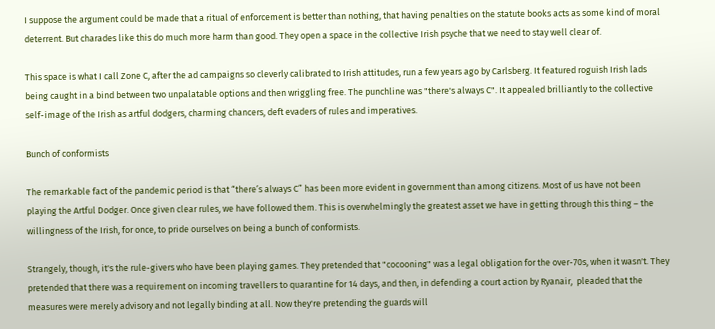I suppose the argument could be made that a ritual of enforcement is better than nothing, that having penalties on the statute books acts as some kind of moral deterrent. But charades like this do much more harm than good. They open a space in the collective Irish psyche that we need to stay well clear of.

This space is what I call Zone C, after the ad campaigns so cleverly calibrated to Irish attitudes, run a few years ago by Carlsberg. It featured roguish Irish lads being caught in a bind between two unpalatable options and then wriggling free. The punchline was "there's always C". It appealed brilliantly to the collective self-image of the Irish as artful dodgers, charming chancers, deft evaders of rules and imperatives.

Bunch of conformists

The remarkable fact of the pandemic period is that “there’s always C” has been more evident in government than among citizens. Most of us have not been playing the Artful Dodger. Once given clear rules, we have followed them. This is overwhelmingly the greatest asset we have in getting through this thing – the willingness of the Irish, for once, to pride ourselves on being a bunch of conformists.

Strangely, though, it's the rule-givers who have been playing games. They pretended that "cocooning" was a legal obligation for the over-70s, when it wasn't. They pretended that there was a requirement on incoming travellers to quarantine for 14 days, and then, in defending a court action by Ryanair,  pleaded that the measures were merely advisory and not legally binding at all. Now they're pretending the guards will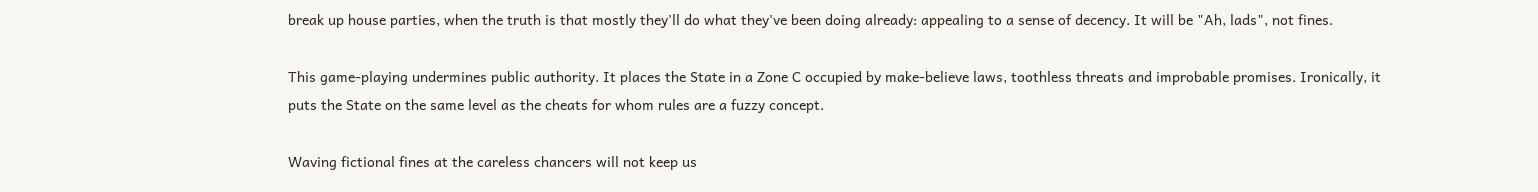break up house parties, when the truth is that mostly they'll do what they've been doing already: appealing to a sense of decency. It will be "Ah, lads", not fines.

This game-playing undermines public authority. It places the State in a Zone C occupied by make-believe laws, toothless threats and improbable promises. Ironically, it puts the State on the same level as the cheats for whom rules are a fuzzy concept.

Waving fictional fines at the careless chancers will not keep us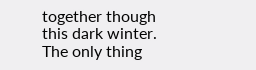together though this dark winter. The only thing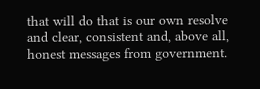that will do that is our own resolve and clear, consistent and, above all, honest messages from government.